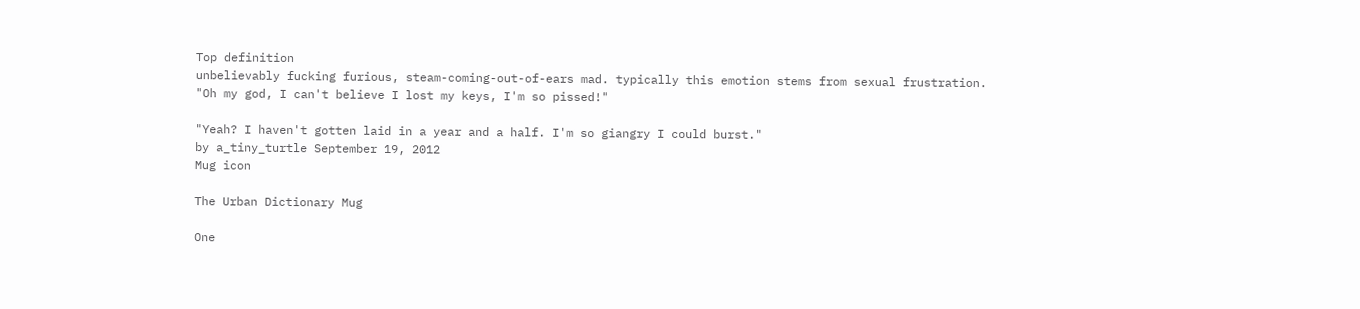Top definition
unbelievably fucking furious, steam-coming-out-of-ears mad. typically this emotion stems from sexual frustration.
"Oh my god, I can't believe I lost my keys, I'm so pissed!"

"Yeah? I haven't gotten laid in a year and a half. I'm so giangry I could burst."
by a_tiny_turtle September 19, 2012
Mug icon

The Urban Dictionary Mug

One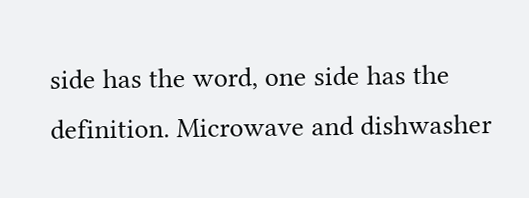side has the word, one side has the definition. Microwave and dishwasher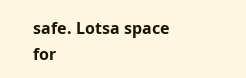safe. Lotsa space for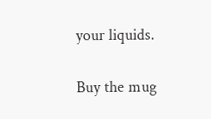your liquids.

Buy the mug